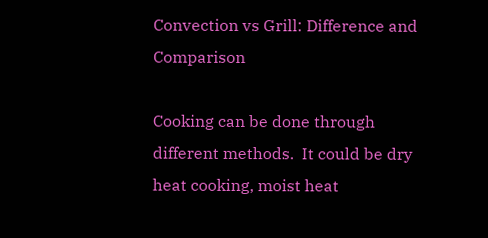Convection vs Grill: Difference and Comparison

Cooking can be done through different methods.  It could be dry heat cooking, moist heat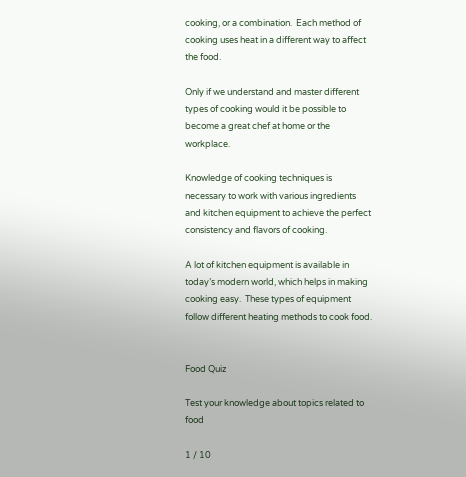cooking, or a combination.  Each method of cooking uses heat in a different way to affect the food.

Only if we understand and master different types of cooking would it be possible to become a great chef at home or the workplace.

Knowledge of cooking techniques is necessary to work with various ingredients and kitchen equipment to achieve the perfect consistency and flavors of cooking.

A lot of kitchen equipment is available in today’s modern world, which helps in making cooking easy.  These types of equipment follow different heating methods to cook food.


Food Quiz

Test your knowledge about topics related to food

1 / 10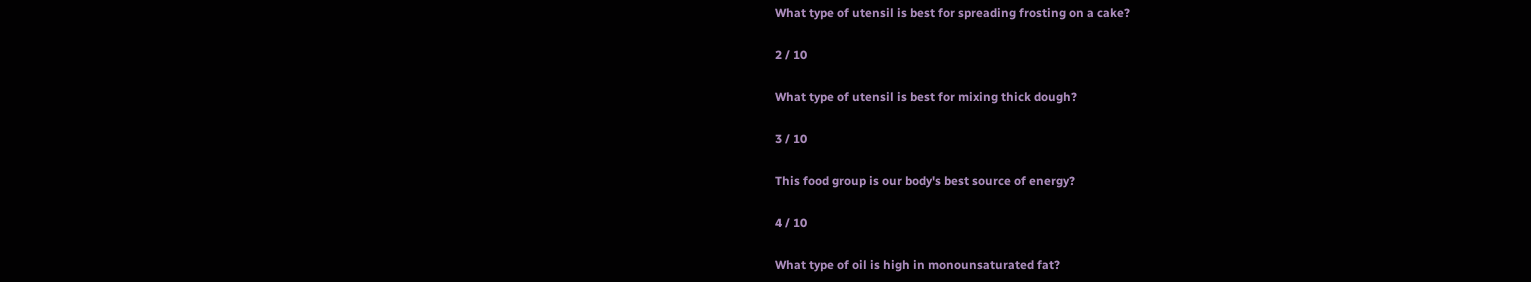What type of utensil is best for spreading frosting on a cake?

2 / 10

What type of utensil is best for mixing thick dough?

3 / 10

This food group is our body's best source of energy?

4 / 10

What type of oil is high in monounsaturated fat?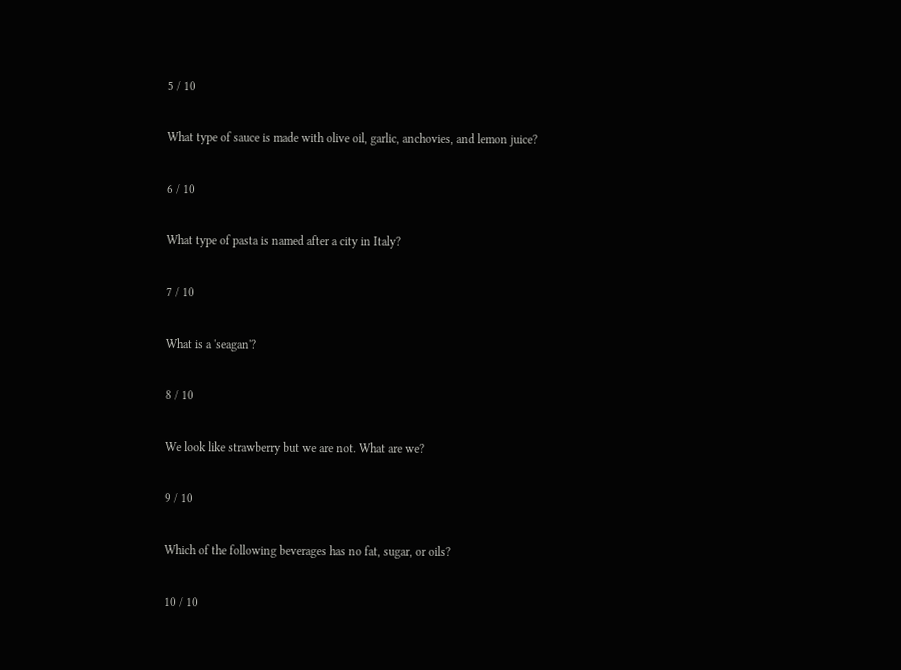5 / 10

What type of sauce is made with olive oil, garlic, anchovies, and lemon juice?

6 / 10

What type of pasta is named after a city in Italy?

7 / 10

What is a 'seagan'?

8 / 10

We look like strawberry but we are not. What are we?

9 / 10

Which of the following beverages has no fat, sugar, or oils?

10 / 10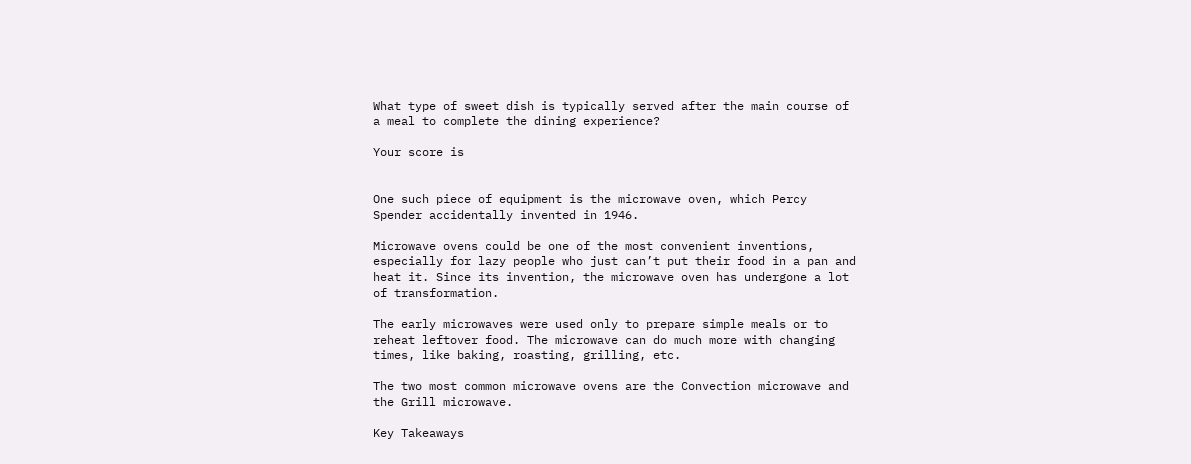What type of sweet dish is typically served after the main course of a meal to complete the dining experience?

Your score is


One such piece of equipment is the microwave oven, which Percy Spender accidentally invented in 1946.

Microwave ovens could be one of the most convenient inventions, especially for lazy people who just can’t put their food in a pan and heat it. Since its invention, the microwave oven has undergone a lot of transformation.

The early microwaves were used only to prepare simple meals or to reheat leftover food. The microwave can do much more with changing times, like baking, roasting, grilling, etc.

The two most common microwave ovens are the Convection microwave and the Grill microwave.

Key Takeaways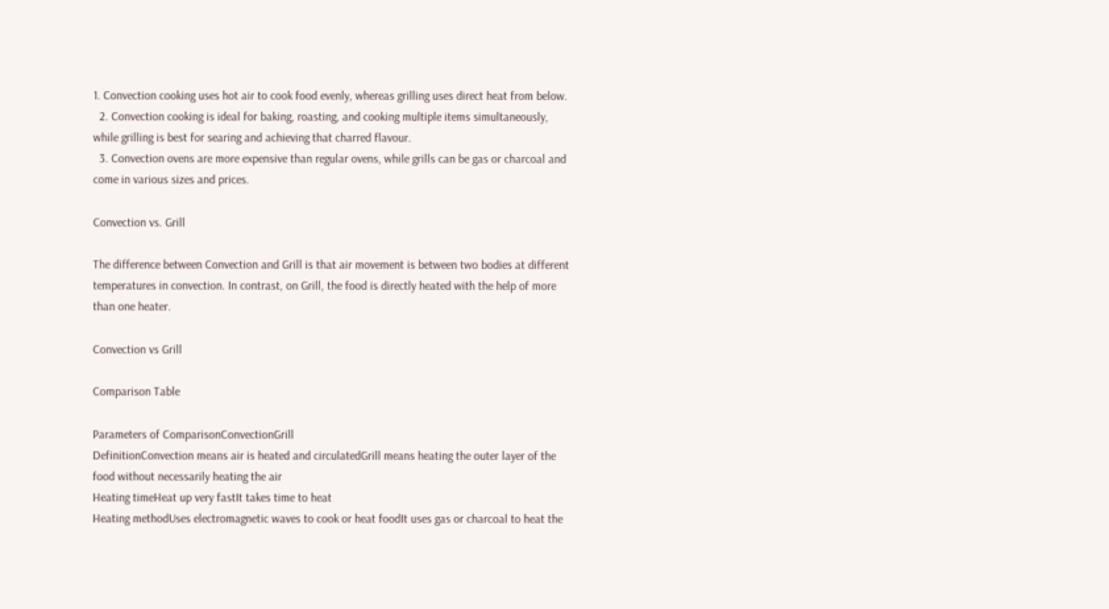1. Convection cooking uses hot air to cook food evenly, whereas grilling uses direct heat from below.
  2. Convection cooking is ideal for baking, roasting, and cooking multiple items simultaneously, while grilling is best for searing and achieving that charred flavour.
  3. Convection ovens are more expensive than regular ovens, while grills can be gas or charcoal and come in various sizes and prices.

Convection vs. Grill

The difference between Convection and Grill is that air movement is between two bodies at different temperatures in convection. In contrast, on Grill, the food is directly heated with the help of more than one heater.

Convection vs Grill

Comparison Table

Parameters of ComparisonConvectionGrill
DefinitionConvection means air is heated and circulatedGrill means heating the outer layer of the food without necessarily heating the air
Heating timeHeat up very fastIt takes time to heat
Heating methodUses electromagnetic waves to cook or heat foodIt uses gas or charcoal to heat the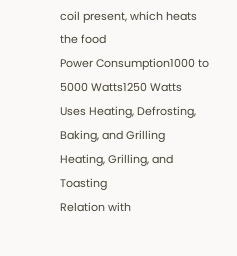coil present, which heats the food
Power Consumption1000 to 5000 Watts1250 Watts
Uses Heating, Defrosting, Baking, and Grilling                       Heating, Grilling, and Toasting
Relation with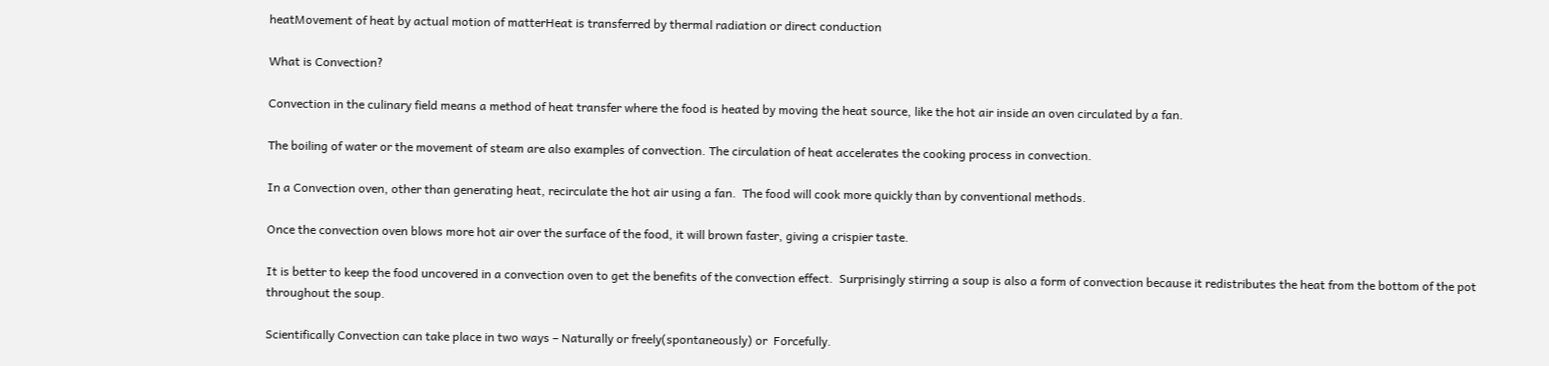heatMovement of heat by actual motion of matterHeat is transferred by thermal radiation or direct conduction

What is Convection?

Convection in the culinary field means a method of heat transfer where the food is heated by moving the heat source, like the hot air inside an oven circulated by a fan.

The boiling of water or the movement of steam are also examples of convection. The circulation of heat accelerates the cooking process in convection.

In a Convection oven, other than generating heat, recirculate the hot air using a fan.  The food will cook more quickly than by conventional methods.

Once the convection oven blows more hot air over the surface of the food, it will brown faster, giving a crispier taste.

It is better to keep the food uncovered in a convection oven to get the benefits of the convection effect.  Surprisingly stirring a soup is also a form of convection because it redistributes the heat from the bottom of the pot throughout the soup.

Scientifically Convection can take place in two ways – Naturally or freely(spontaneously) or  Forcefully.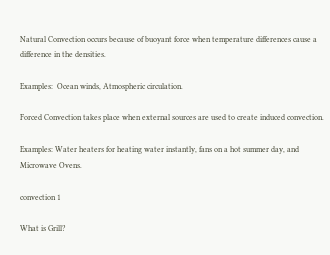Natural Convection occurs because of buoyant force when temperature differences cause a difference in the densities.

Examples:  Ocean winds, Atmospheric circulation.

Forced Convection takes place when external sources are used to create induced convection.

Examples: Water heaters for heating water instantly, fans on a hot summer day, and Microwave Ovens.

convection 1

What is Grill?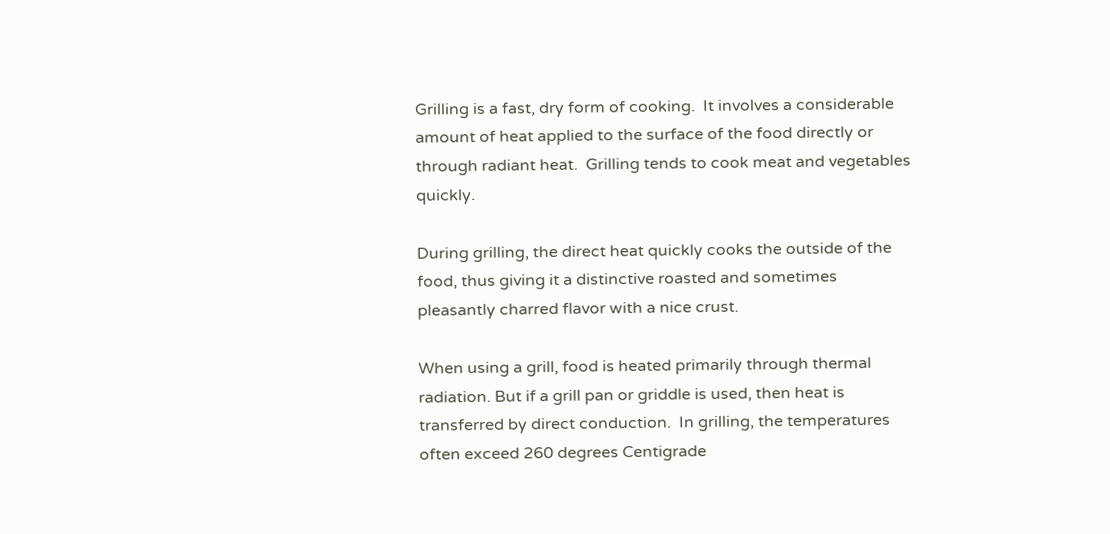Grilling is a fast, dry form of cooking.  It involves a considerable amount of heat applied to the surface of the food directly or through radiant heat.  Grilling tends to cook meat and vegetables quickly.

During grilling, the direct heat quickly cooks the outside of the food, thus giving it a distinctive roasted and sometimes pleasantly charred flavor with a nice crust.

When using a grill, food is heated primarily through thermal radiation. But if a grill pan or griddle is used, then heat is transferred by direct conduction.  In grilling, the temperatures often exceed 260 degrees Centigrade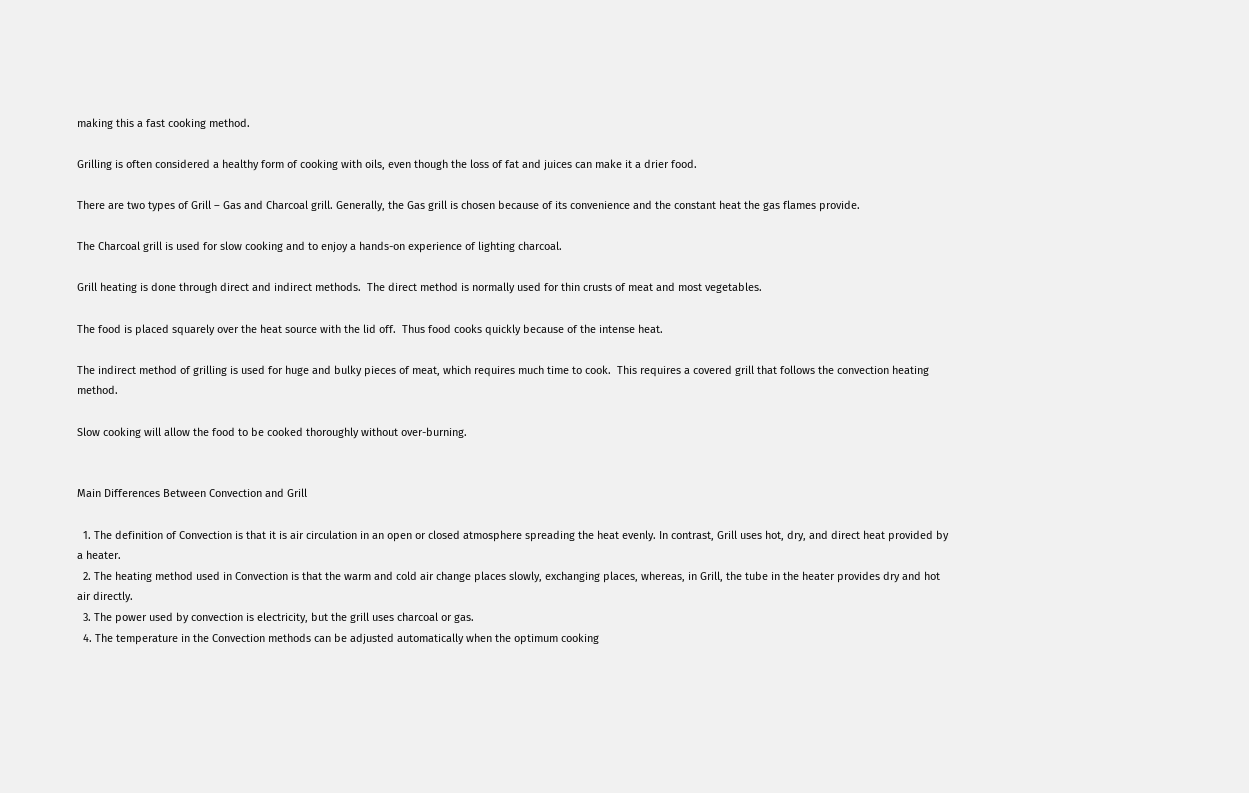making this a fast cooking method.

Grilling is often considered a healthy form of cooking with oils, even though the loss of fat and juices can make it a drier food.

There are two types of Grill – Gas and Charcoal grill. Generally, the Gas grill is chosen because of its convenience and the constant heat the gas flames provide.

The Charcoal grill is used for slow cooking and to enjoy a hands-on experience of lighting charcoal.

Grill heating is done through direct and indirect methods.  The direct method is normally used for thin crusts of meat and most vegetables.

The food is placed squarely over the heat source with the lid off.  Thus food cooks quickly because of the intense heat.

The indirect method of grilling is used for huge and bulky pieces of meat, which requires much time to cook.  This requires a covered grill that follows the convection heating method.

Slow cooking will allow the food to be cooked thoroughly without over-burning.


Main Differences Between Convection and Grill

  1. The definition of Convection is that it is air circulation in an open or closed atmosphere spreading the heat evenly. In contrast, Grill uses hot, dry, and direct heat provided by a heater.
  2. The heating method used in Convection is that the warm and cold air change places slowly, exchanging places, whereas, in Grill, the tube in the heater provides dry and hot air directly.
  3. The power used by convection is electricity, but the grill uses charcoal or gas.
  4. The temperature in the Convection methods can be adjusted automatically when the optimum cooking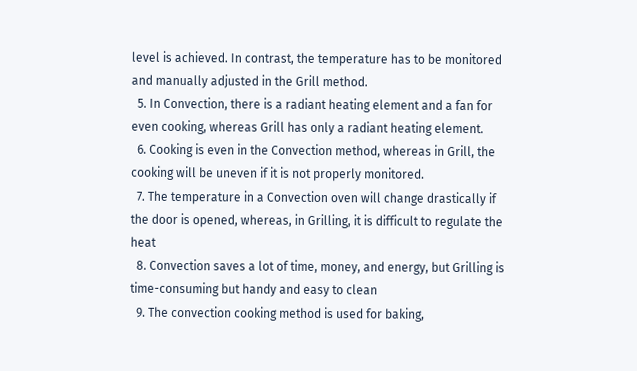level is achieved. In contrast, the temperature has to be monitored and manually adjusted in the Grill method.
  5. In Convection, there is a radiant heating element and a fan for even cooking, whereas Grill has only a radiant heating element.
  6. Cooking is even in the Convection method, whereas in Grill, the cooking will be uneven if it is not properly monitored.
  7. The temperature in a Convection oven will change drastically if the door is opened, whereas, in Grilling, it is difficult to regulate the heat
  8. Convection saves a lot of time, money, and energy, but Grilling is time-consuming but handy and easy to clean
  9. The convection cooking method is used for baking,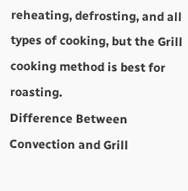reheating, defrosting, and all types of cooking, but the Grill cooking method is best for roasting.
Difference Between Convection and Grill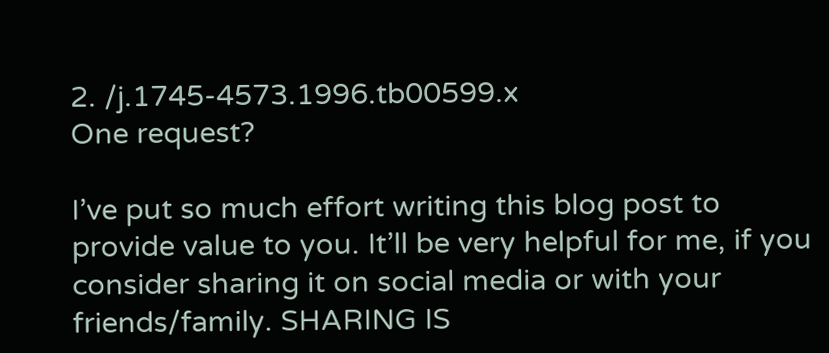2. /j.1745-4573.1996.tb00599.x
One request?

I’ve put so much effort writing this blog post to provide value to you. It’ll be very helpful for me, if you consider sharing it on social media or with your friends/family. SHARING IS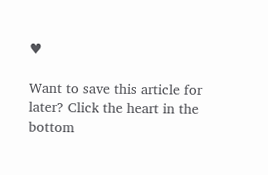♥

Want to save this article for later? Click the heart in the bottom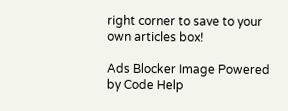right corner to save to your own articles box!

Ads Blocker Image Powered by Code Help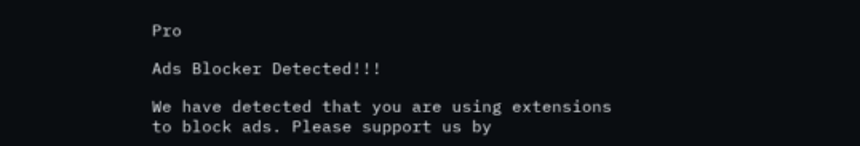Pro

Ads Blocker Detected!!!

We have detected that you are using extensions to block ads. Please support us by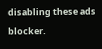disabling these ads blocker.